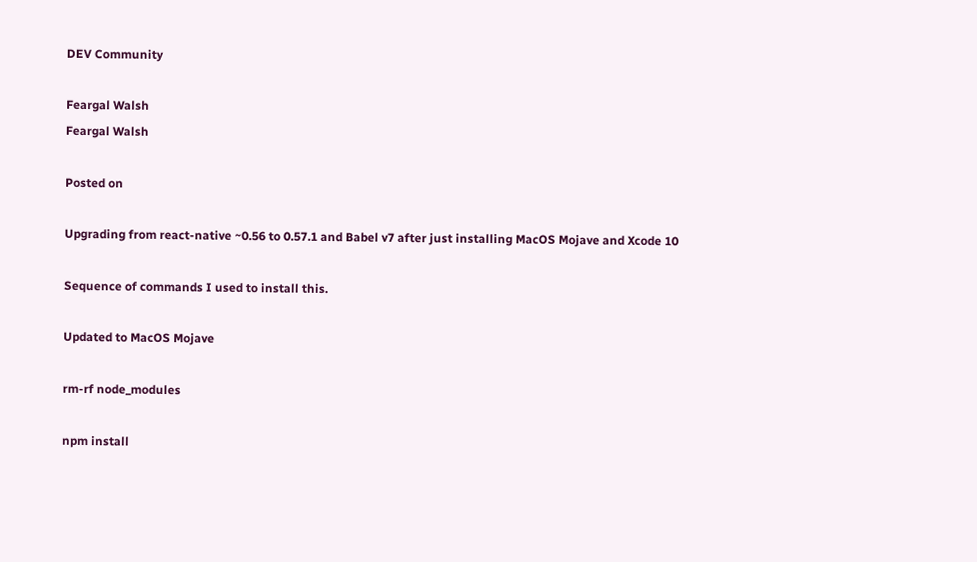DEV Community

Feargal Walsh
Feargal Walsh

Posted on

Upgrading from react-native ~0.56 to 0.57.1 and Babel v7 after just installing MacOS Mojave and Xcode 10

Sequence of commands I used to install this.

Updated to MacOS Mojave

rm-rf node_modules

npm install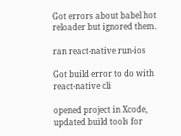Got errors about babel hot reloader but ignored them.

ran react-native run-ios

Got build error to do with react-native cli

opened project in Xcode, updated build tools for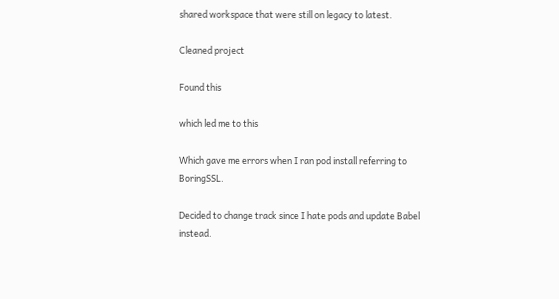shared workspace that were still on legacy to latest.

Cleaned project

Found this

which led me to this

Which gave me errors when I ran pod install referring to BoringSSL.

Decided to change track since I hate pods and update Babel instead.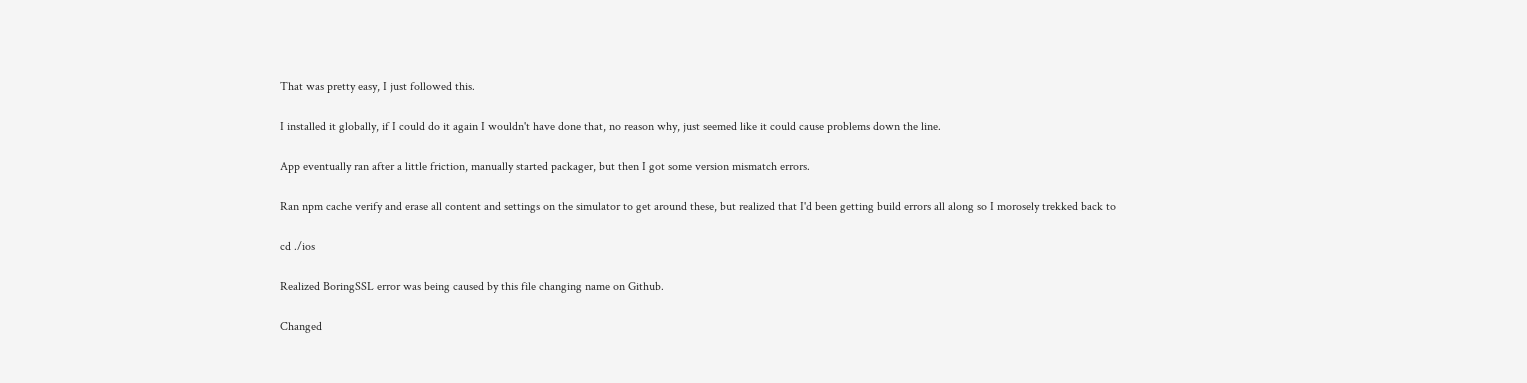That was pretty easy, I just followed this.

I installed it globally, if I could do it again I wouldn't have done that, no reason why, just seemed like it could cause problems down the line.

App eventually ran after a little friction, manually started packager, but then I got some version mismatch errors.

Ran npm cache verify and erase all content and settings on the simulator to get around these, but realized that I'd been getting build errors all along so I morosely trekked back to

cd ./ios

Realized BoringSSL error was being caused by this file changing name on Github.

Changed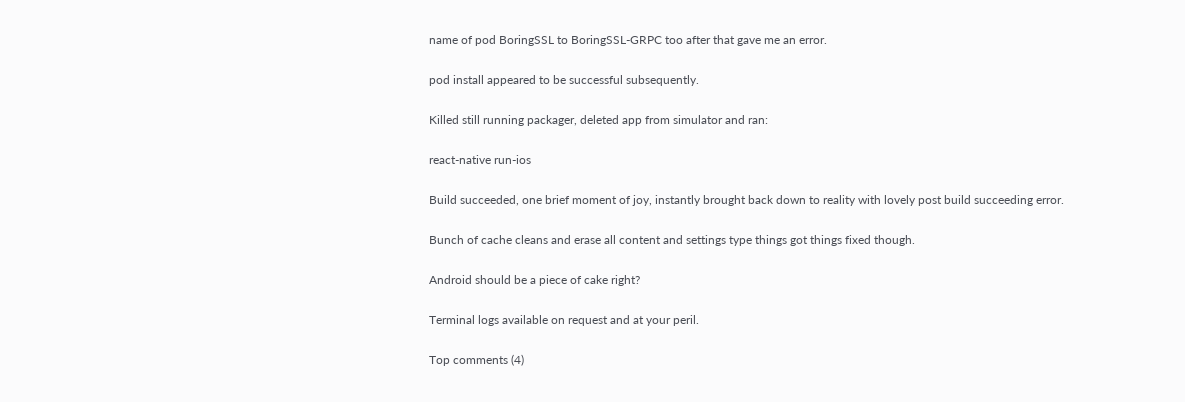name of pod BoringSSL to BoringSSL-GRPC too after that gave me an error.

pod install appeared to be successful subsequently.

Killed still running packager, deleted app from simulator and ran:

react-native run-ios

Build succeeded, one brief moment of joy, instantly brought back down to reality with lovely post build succeeding error.

Bunch of cache cleans and erase all content and settings type things got things fixed though.

Android should be a piece of cake right?

Terminal logs available on request and at your peril.

Top comments (4)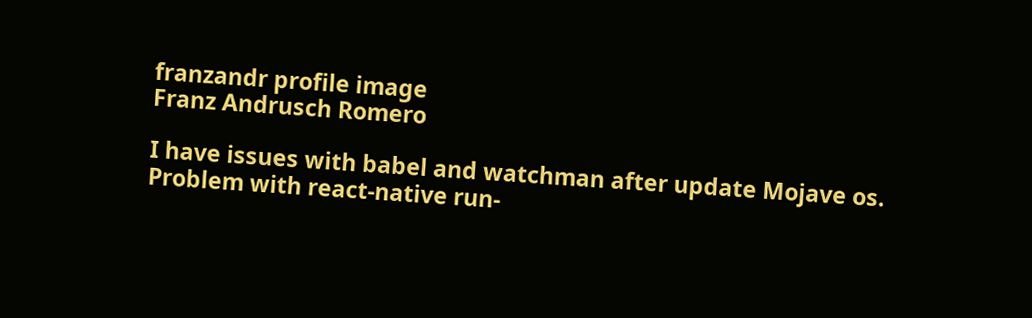franzandr profile image
Franz Andrusch Romero

I have issues with babel and watchman after update Mojave os. Problem with react-native run-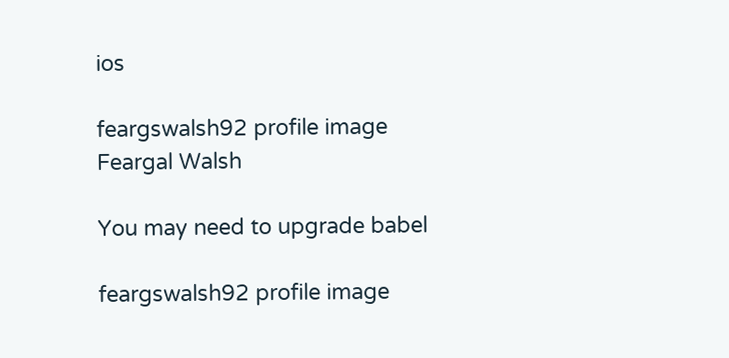ios

feargswalsh92 profile image
Feargal Walsh

You may need to upgrade babel

feargswalsh92 profile image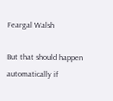Feargal Walsh

But that should happen automatically if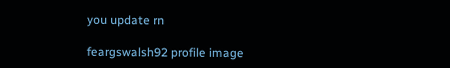you update rn

feargswalsh92 profile image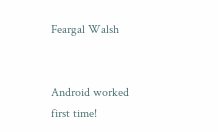Feargal Walsh


Android worked first time!